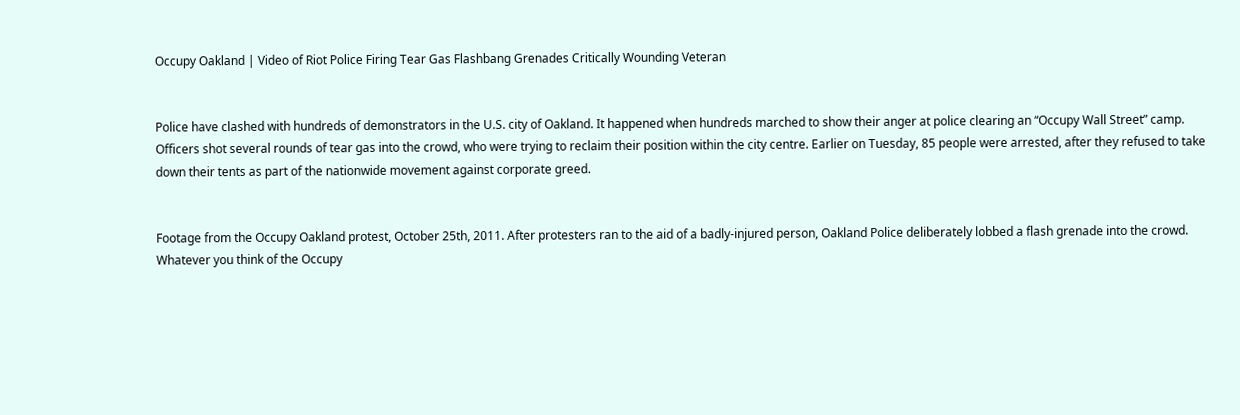Occupy Oakland | Video of Riot Police Firing Tear Gas Flashbang Grenades Critically Wounding Veteran


Police have clashed with hundreds of demonstrators in the U.S. city of Oakland. It happened when hundreds marched to show their anger at police clearing an “Occupy Wall Street” camp. Officers shot several rounds of tear gas into the crowd, who were trying to reclaim their position within the city centre. Earlier on Tuesday, 85 people were arrested, after they refused to take down their tents as part of the nationwide movement against corporate greed.


Footage from the Occupy Oakland protest, October 25th, 2011. After protesters ran to the aid of a badly-injured person, Oakland Police deliberately lobbed a flash grenade into the crowd. Whatever you think of the Occupy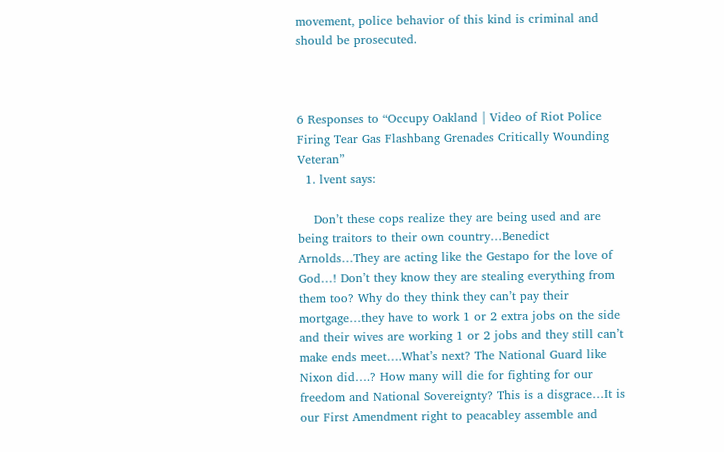movement, police behavior of this kind is criminal and should be prosecuted.



6 Responses to “Occupy Oakland | Video of Riot Police Firing Tear Gas Flashbang Grenades Critically Wounding Veteran”
  1. lvent says:

    Don’t these cops realize they are being used and are being traitors to their own country…Benedict Arnolds…They are acting like the Gestapo for the love of God…! Don’t they know they are stealing everything from them too? Why do they think they can’t pay their mortgage…they have to work 1 or 2 extra jobs on the side and their wives are working 1 or 2 jobs and they still can’t make ends meet….What’s next? The National Guard like Nixon did….? How many will die for fighting for our freedom and National Sovereignty? This is a disgrace…It is our First Amendment right to peacabley assemble and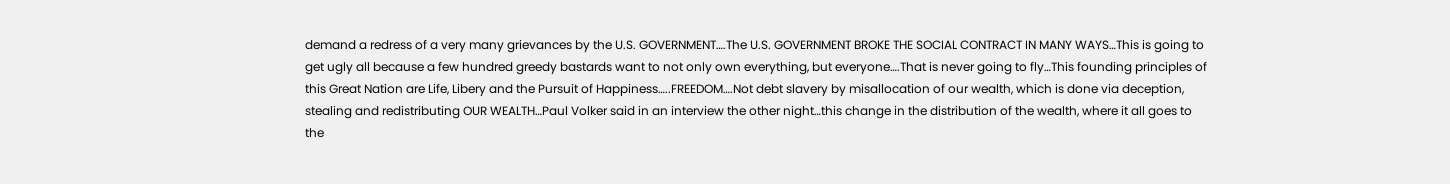demand a redress of a very many grievances by the U.S. GOVERNMENT….The U.S. GOVERNMENT BROKE THE SOCIAL CONTRACT IN MANY WAYS…This is going to get ugly all because a few hundred greedy bastards want to not only own everything, but everyone….That is never going to fly…This founding principles of this Great Nation are Life, Libery and the Pursuit of Happiness…..FREEDOM….Not debt slavery by misallocation of our wealth, which is done via deception, stealing and redistributing OUR WEALTH…Paul Volker said in an interview the other night…this change in the distribution of the wealth, where it all goes to the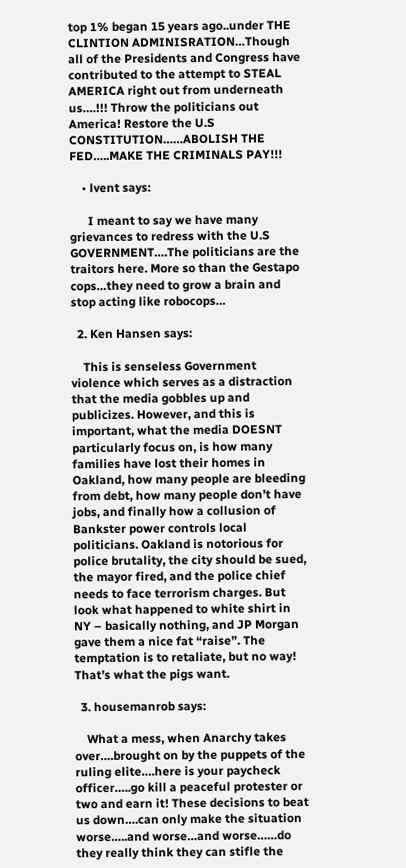top 1% began 15 years ago..under THE CLINTION ADMINISRATION…Though all of the Presidents and Congress have contributed to the attempt to STEAL AMERICA right out from underneath us….!!! Throw the politicians out America! Restore the U.S CONSTITUTION……ABOLISH THE FED…..MAKE THE CRIMINALS PAY!!!

    • lvent says:

      I meant to say we have many grievances to redress with the U.S GOVERNMENT….The politicians are the traitors here. More so than the Gestapo cops…they need to grow a brain and stop acting like robocops…

  2. Ken Hansen says:

    This is senseless Government violence which serves as a distraction that the media gobbles up and publicizes. However, and this is important, what the media DOESNT particularly focus on, is how many families have lost their homes in Oakland, how many people are bleeding from debt, how many people don’t have jobs, and finally how a collusion of Bankster power controls local politicians. Oakland is notorious for police brutality, the city should be sued, the mayor fired, and the police chief needs to face terrorism charges. But look what happened to white shirt in NY – basically nothing, and JP Morgan gave them a nice fat “raise”. The temptation is to retaliate, but no way! That’s what the pigs want.

  3. housemanrob says:

    What a mess, when Anarchy takes over….brought on by the puppets of the ruling elite….here is your paycheck officer…..go kill a peaceful protester or two and earn it! These decisions to beat us down….can only make the situation worse…..and worse…and worse……do they really think they can stifle the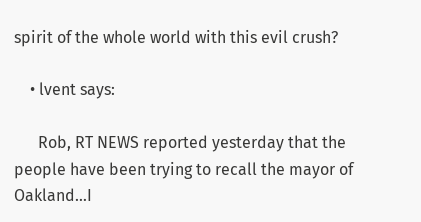spirit of the whole world with this evil crush?

    • lvent says:

      Rob, RT NEWS reported yesterday that the people have been trying to recall the mayor of Oakland…I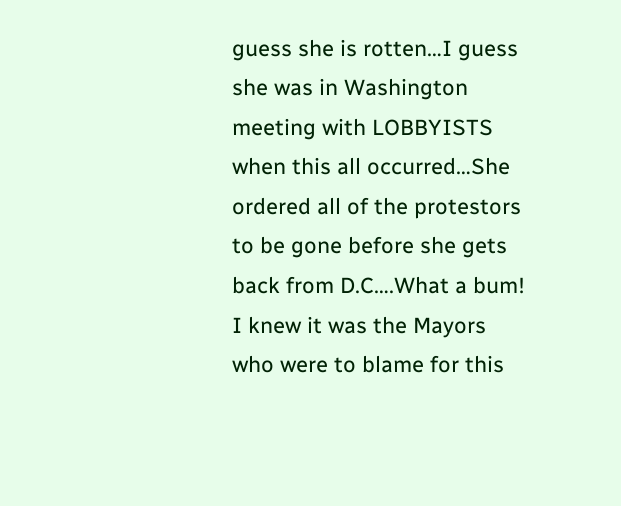guess she is rotten…I guess she was in Washington meeting with LOBBYISTS when this all occurred…She ordered all of the protestors to be gone before she gets back from D.C….What a bum! I knew it was the Mayors who were to blame for this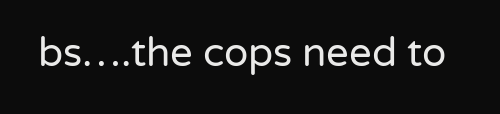bs….the cops need to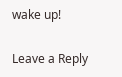wake up!

Leave a Reply